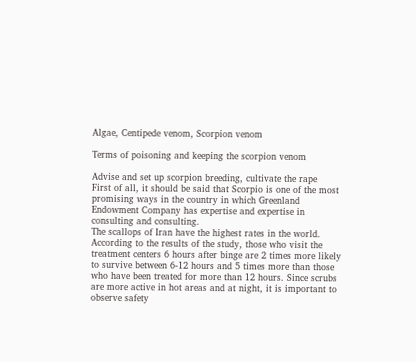Algae, Centipede venom, Scorpion venom

Terms of poisoning and keeping the scorpion venom

Advise and set up scorpion breeding, cultivate the rape
First of all, it should be said that Scorpio is one of the most promising ways in the country in which Greenland Endowment Company has expertise and expertise in consulting and consulting.
The scallops of Iran have the highest rates in the world. According to the results of the study, those who visit the treatment centers 6 hours after binge are 2 times more likely to survive between 6-12 hours and 5 times more than those who have been treated for more than 12 hours. Since scrubs are more active in hot areas and at night, it is important to observe safety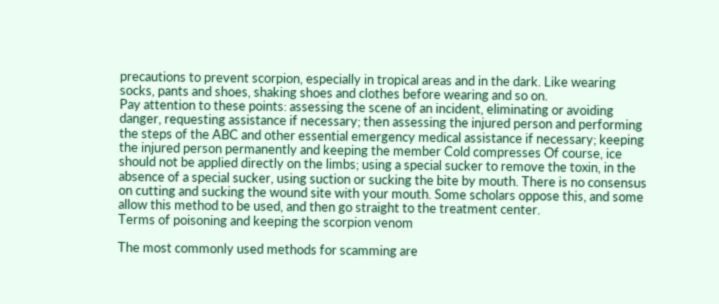precautions to prevent scorpion, especially in tropical areas and in the dark. Like wearing socks, pants and shoes, shaking shoes and clothes before wearing and so on.
Pay attention to these points: assessing the scene of an incident, eliminating or avoiding danger, requesting assistance if necessary; then assessing the injured person and performing the steps of the ABC and other essential emergency medical assistance if necessary; keeping the injured person permanently and keeping the member Cold compresses Of course, ice should not be applied directly on the limbs; using a special sucker to remove the toxin, in the absence of a special sucker, using suction or sucking the bite by mouth. There is no consensus on cutting and sucking the wound site with your mouth. Some scholars oppose this, and some allow this method to be used, and then go straight to the treatment center.
Terms of poisoning and keeping the scorpion venom

The most commonly used methods for scamming are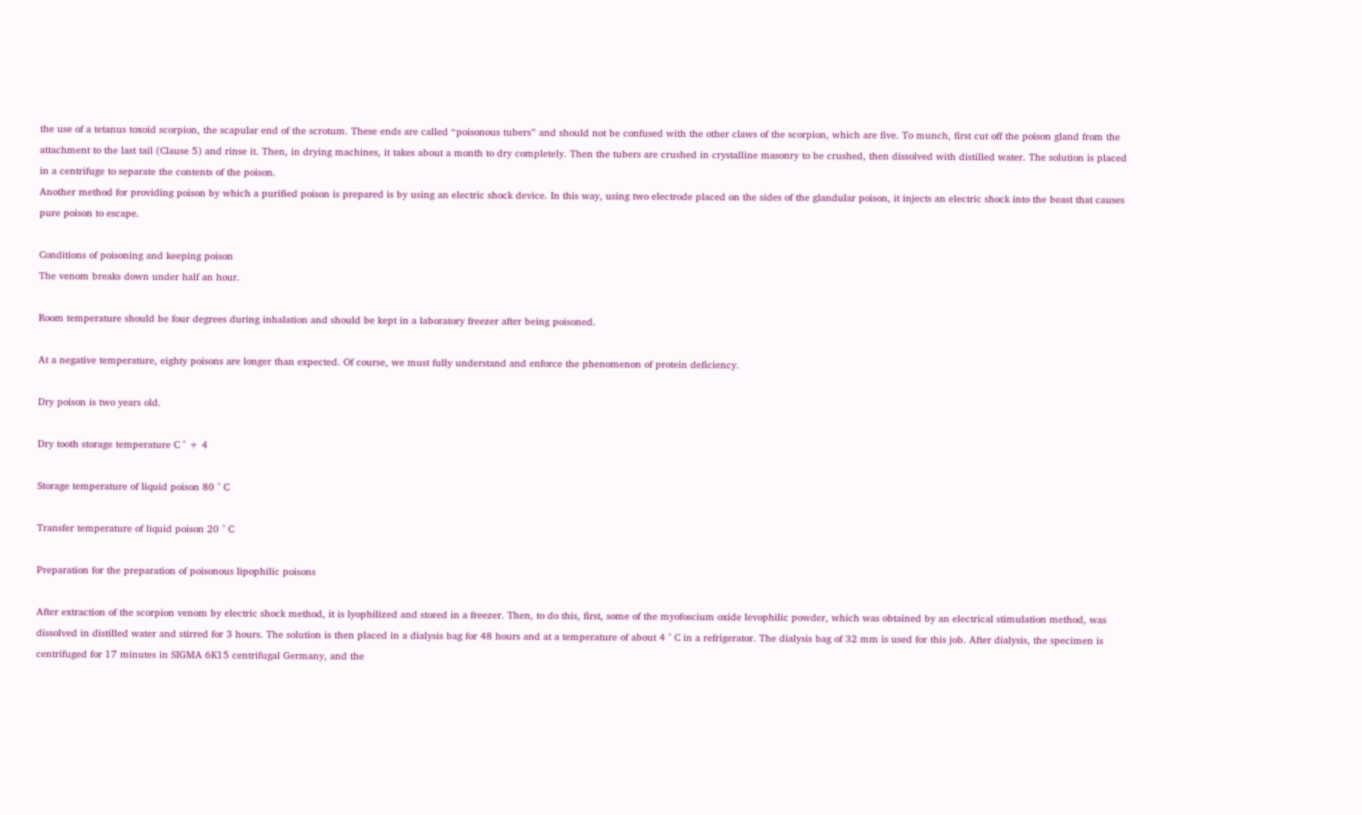the use of a tetanus toxoid scorpion, the scapular end of the scrotum. These ends are called “poisonous tubers” and should not be confused with the other claws of the scorpion, which are five. To munch, first cut off the poison gland from the attachment to the last tail (Clause 5) and rinse it. Then, in drying machines, it takes about a month to dry completely. Then the tubers are crushed in crystalline masonry to be crushed, then dissolved with distilled water. The solution is placed in a centrifuge to separate the contents of the poison.
Another method for providing poison by which a purified poison is prepared is by using an electric shock device. In this way, using two electrode placed on the sides of the glandular poison, it injects an electric shock into the beast that causes pure poison to escape.

Conditions of poisoning and keeping poison
The venom breaks down under half an hour.

Room temperature should be four degrees during inhalation and should be kept in a laboratory freezer after being poisoned.

At a negative temperature, eighty poisons are longer than expected. Of course, we must fully understand and enforce the phenomenon of protein deficiency.

Dry poison is two years old.

Dry tooth storage temperature C ° + 4

Storage temperature of liquid poison 80 ° C

Transfer temperature of liquid poison 20 ° C

Preparation for the preparation of poisonous lipophilic poisons

After extraction of the scorpion venom by electric shock method, it is lyophilized and stored in a freezer. Then, to do this, first, some of the myofoscium oxide levophilic powder, which was obtained by an electrical stimulation method, was dissolved in distilled water and stirred for 3 hours. The solution is then placed in a dialysis bag for 48 hours and at a temperature of about 4 ° C in a refrigerator. The dialysis bag of 32 mm is used for this job. After dialysis, the specimen is centrifuged for 17 minutes in SIGMA 6K15 centrifugal Germany, and the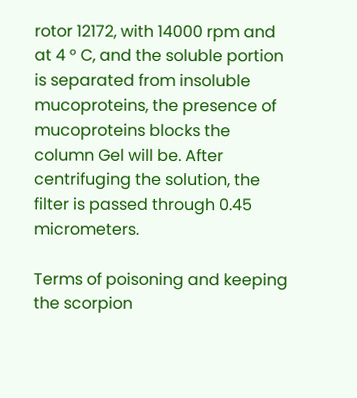rotor 12172, with 14000 rpm and at 4 ° C, and the soluble portion is separated from insoluble mucoproteins, the presence of mucoproteins blocks the column Gel will be. After centrifuging the solution, the filter is passed through 0.45 micrometers.

Terms of poisoning and keeping the scorpion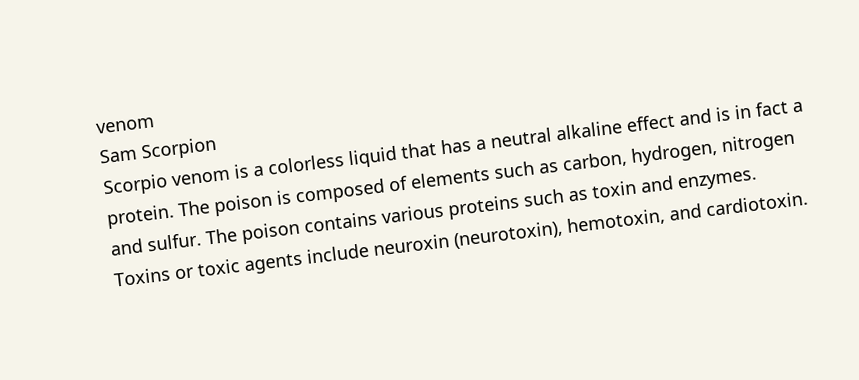venom
Sam Scorpion
Scorpio venom is a colorless liquid that has a neutral alkaline effect and is in fact a protein. The poison is composed of elements such as carbon, hydrogen, nitrogen and sulfur. The poison contains various proteins such as toxin and enzymes. Toxins or toxic agents include neuroxin (neurotoxin), hemotoxin, and cardiotoxin.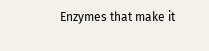Enzymes that make it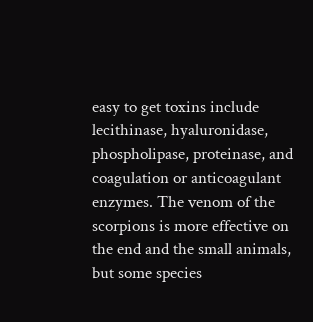easy to get toxins include lecithinase, hyaluronidase, phospholipase, proteinase, and coagulation or anticoagulant enzymes. The venom of the scorpions is more effective on the end and the small animals, but some species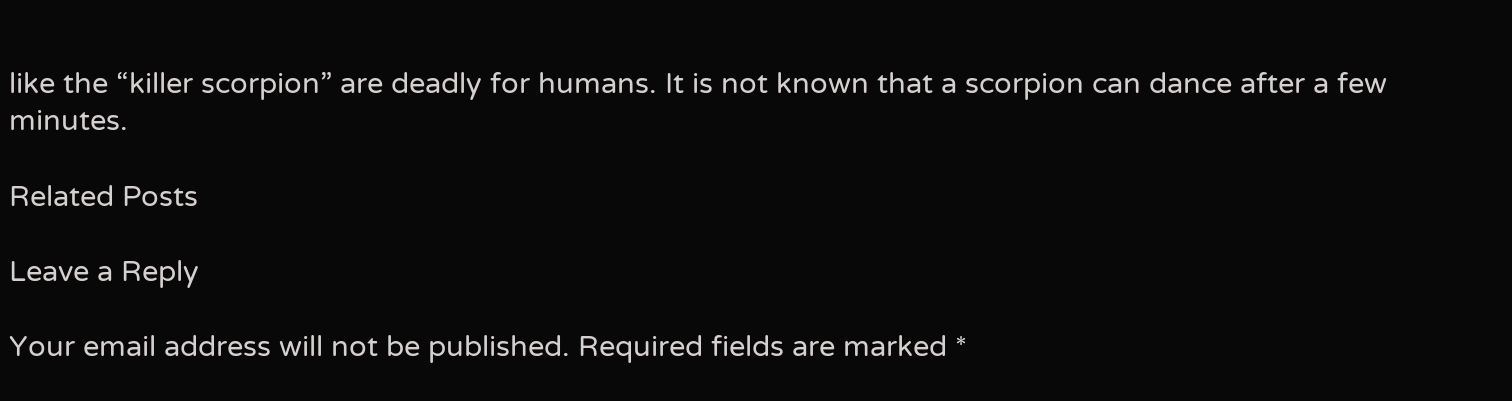like the “killer scorpion” are deadly for humans. It is not known that a scorpion can dance after a few minutes.

Related Posts

Leave a Reply

Your email address will not be published. Required fields are marked *